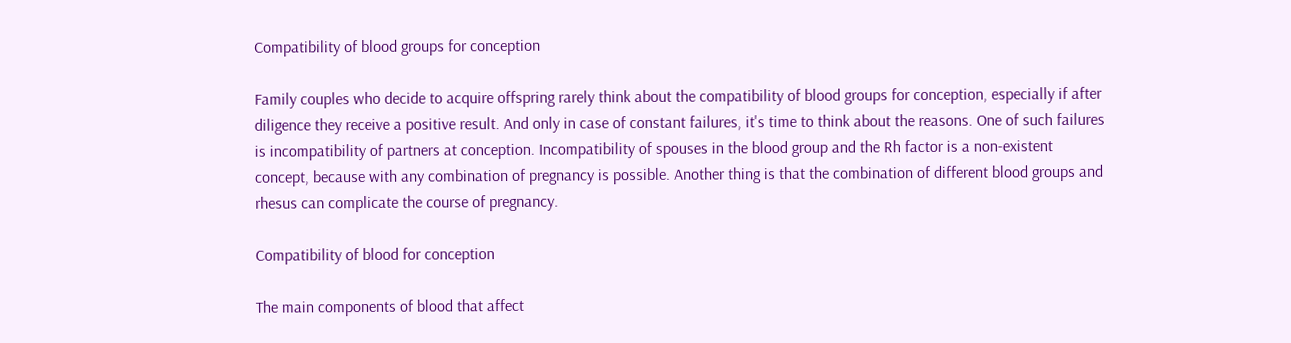Compatibility of blood groups for conception

Family couples who decide to acquire offspring rarely think about the compatibility of blood groups for conception, especially if after diligence they receive a positive result. And only in case of constant failures, it's time to think about the reasons. One of such failures is incompatibility of partners at conception. Incompatibility of spouses in the blood group and the Rh factor is a non-existent concept, because with any combination of pregnancy is possible. Another thing is that the combination of different blood groups and rhesus can complicate the course of pregnancy.

Compatibility of blood for conception

The main components of blood that affect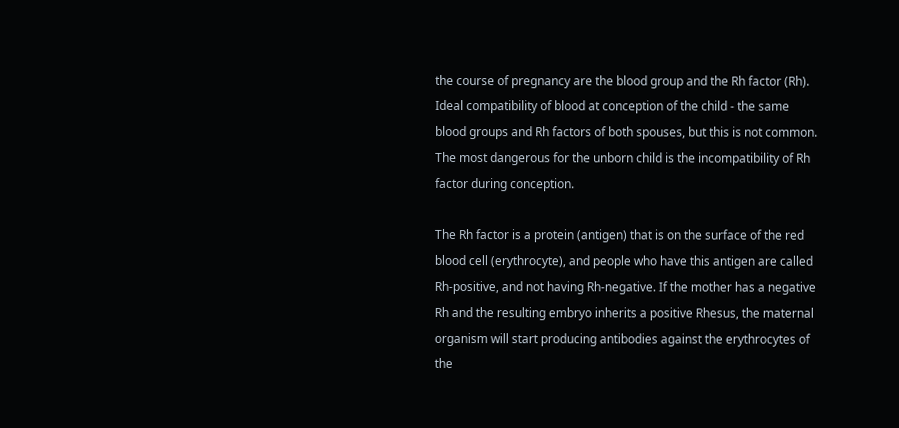the course of pregnancy are the blood group and the Rh factor (Rh). Ideal compatibility of blood at conception of the child - the same blood groups and Rh factors of both spouses, but this is not common. The most dangerous for the unborn child is the incompatibility of Rh factor during conception.

The Rh factor is a protein (antigen) that is on the surface of the red blood cell (erythrocyte), and people who have this antigen are called Rh-positive, and not having Rh-negative. If the mother has a negative Rh and the resulting embryo inherits a positive Rhesus, the maternal organism will start producing antibodies against the erythrocytes of the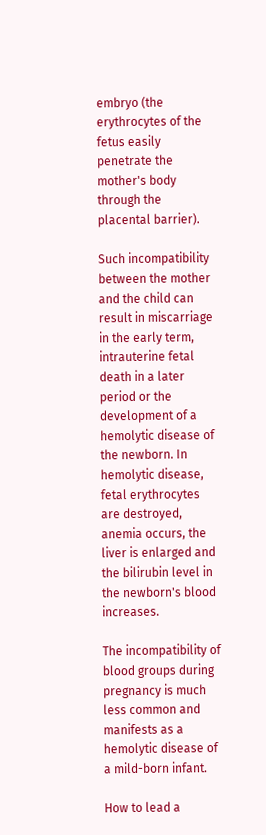embryo (the erythrocytes of the fetus easily penetrate the mother's body through the placental barrier).

Such incompatibility between the mother and the child can result in miscarriage in the early term, intrauterine fetal death in a later period or the development of a hemolytic disease of the newborn. In hemolytic disease, fetal erythrocytes are destroyed, anemia occurs, the liver is enlarged and the bilirubin level in the newborn's blood increases.

The incompatibility of blood groups during pregnancy is much less common and manifests as a hemolytic disease of a mild-born infant.

How to lead a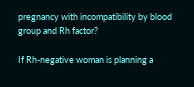pregnancy with incompatibility by blood group and Rh factor?

If Rh-negative woman is planning a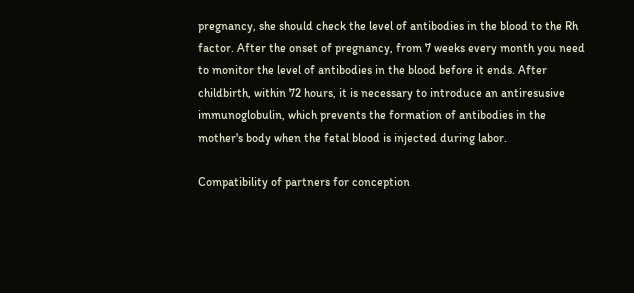pregnancy, she should check the level of antibodies in the blood to the Rh factor. After the onset of pregnancy, from 7 weeks every month you need to monitor the level of antibodies in the blood before it ends. After childbirth, within 72 hours, it is necessary to introduce an antiresusive immunoglobulin, which prevents the formation of antibodies in the mother's body when the fetal blood is injected during labor.

Compatibility of partners for conception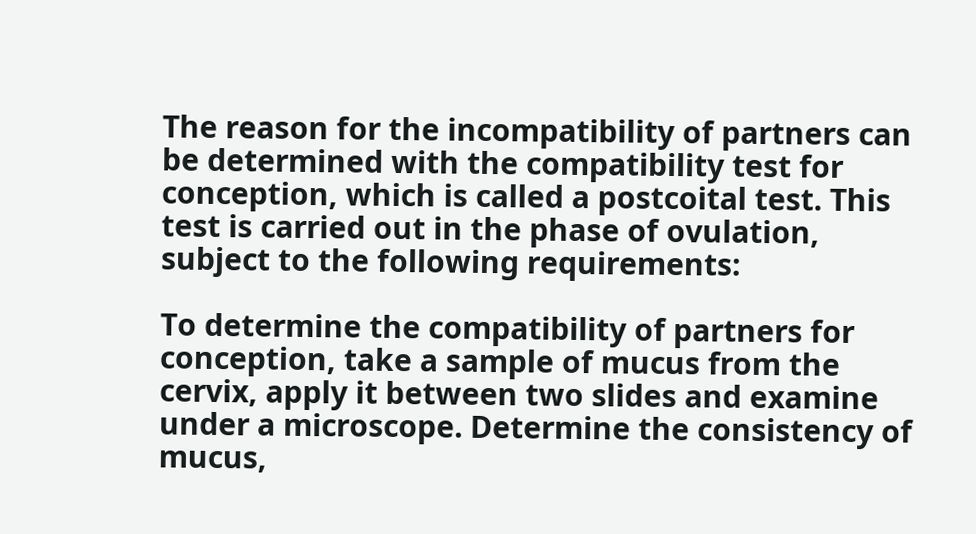The reason for the incompatibility of partners can be determined with the compatibility test for conception, which is called a postcoital test. This test is carried out in the phase of ovulation, subject to the following requirements:

To determine the compatibility of partners for conception, take a sample of mucus from the cervix, apply it between two slides and examine under a microscope. Determine the consistency of mucus,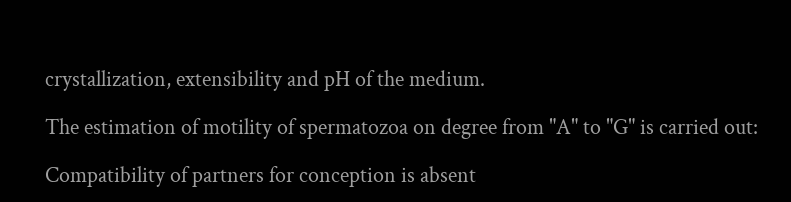crystallization, extensibility and pH of the medium.

The estimation of motility of spermatozoa on degree from "A" to "G" is carried out:

Compatibility of partners for conception is absent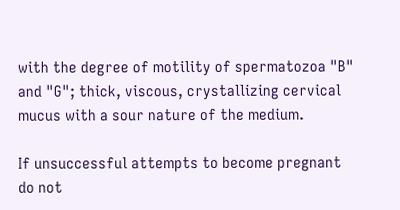with the degree of motility of spermatozoa "B" and "G"; thick, viscous, crystallizing cervical mucus with a sour nature of the medium.

If unsuccessful attempts to become pregnant do not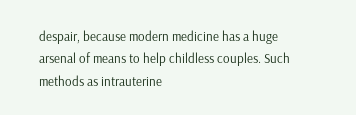despair, because modern medicine has a huge arsenal of means to help childless couples. Such methods as intrauterine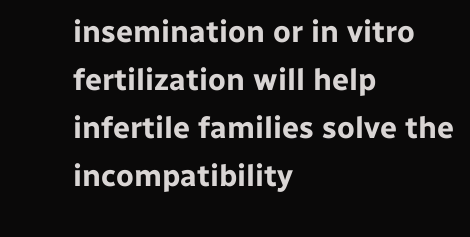insemination or in vitro fertilization will help infertile families solve the incompatibility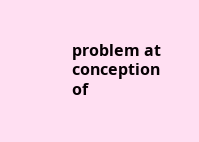problem at conception of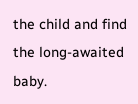the child and find the long-awaited baby.